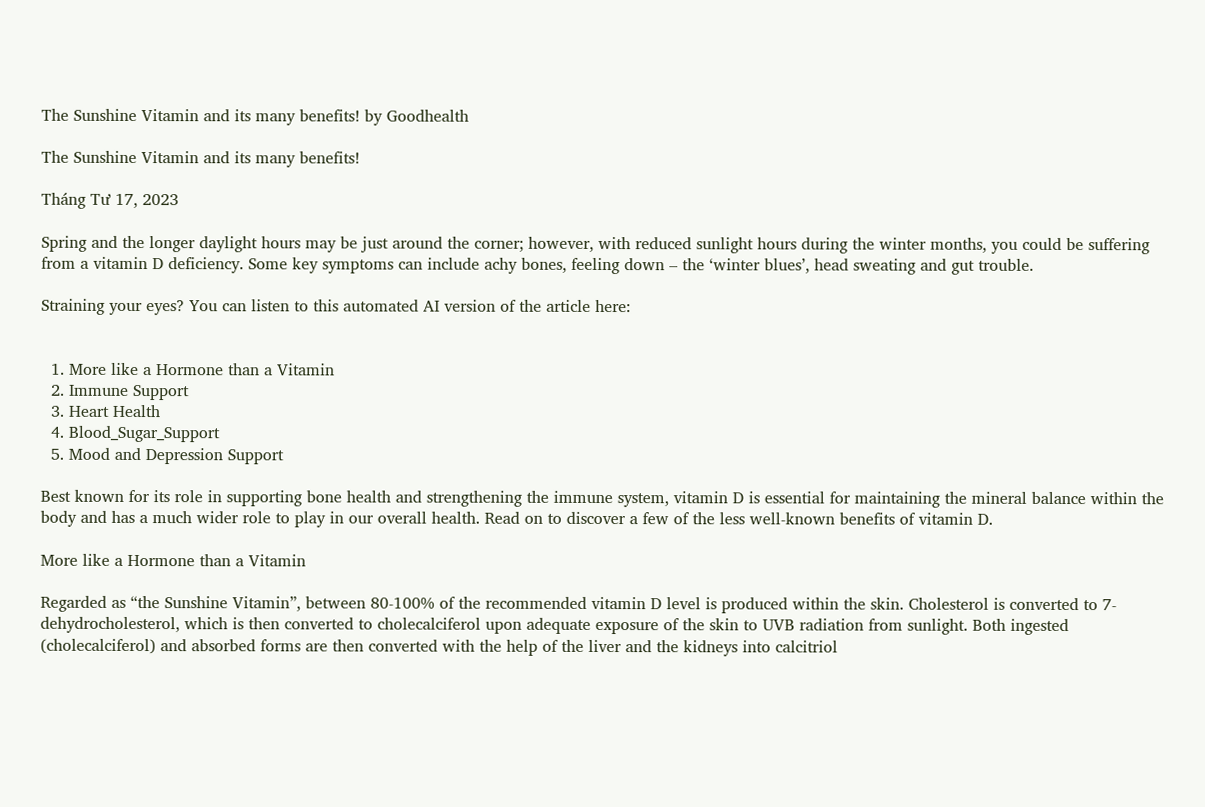The Sunshine Vitamin and its many benefits! by Goodhealth

The Sunshine Vitamin and its many benefits!

Tháng Tư 17, 2023

Spring and the longer daylight hours may be just around the corner; however, with reduced sunlight hours during the winter months, you could be suffering from a vitamin D deficiency. Some key symptoms can include achy bones, feeling down – the ‘winter blues’, head sweating and gut trouble.

Straining your eyes? You can listen to this automated AI version of the article here:


  1. More like a Hormone than a Vitamin
  2. Immune Support
  3. Heart Health
  4. Blood_Sugar_Support
  5. Mood and Depression Support

Best known for its role in supporting bone health and strengthening the immune system, vitamin D is essential for maintaining the mineral balance within the body and has a much wider role to play in our overall health. Read on to discover a few of the less well-known benefits of vitamin D.

More like a Hormone than a Vitamin

Regarded as “the Sunshine Vitamin”, between 80-100% of the recommended vitamin D level is produced within the skin. Cholesterol is converted to 7-dehydrocholesterol, which is then converted to cholecalciferol upon adequate exposure of the skin to UVB radiation from sunlight. Both ingested (cholecalciferol) and absorbed forms are then converted with the help of the liver and the kidneys into calcitriol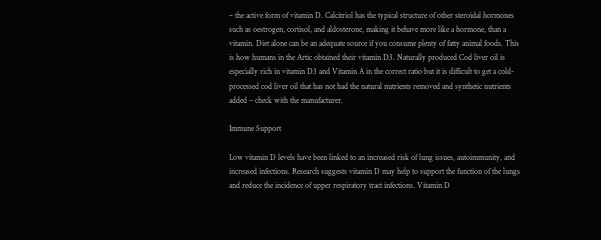– the active form of vitamin D. Calcitriol has the typical structure of other steroidal hormones such as oestrogen, cortisol, and aldosterone, making it behave more like a hormone, than a vitamin. Diet alone can be an adequate source if you consume plenty of fatty animal foods. This is how humans in the Artic obtained their vitamin D3. Naturally produced Cod liver oil is especially rich in vitamin D3 and Vitamin A in the correct ratio but it is difficult to get a cold-processed cod liver oil that has not had the natural nutrients removed and synthetic nutrients added – check with the manufacturer.

Immune Support

Low vitamin D levels have been linked to an increased risk of lung issues, autoimmunity, and increased infections. Research suggests vitamin D may help to support the function of the lungs and reduce the incidence of upper respiratory tract infections. Vitamin D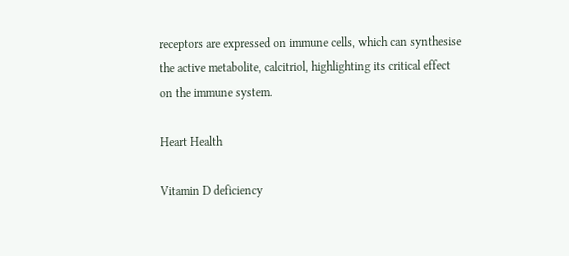receptors are expressed on immune cells, which can synthesise the active metabolite, calcitriol, highlighting its critical effect on the immune system.

Heart Health

Vitamin D deficiency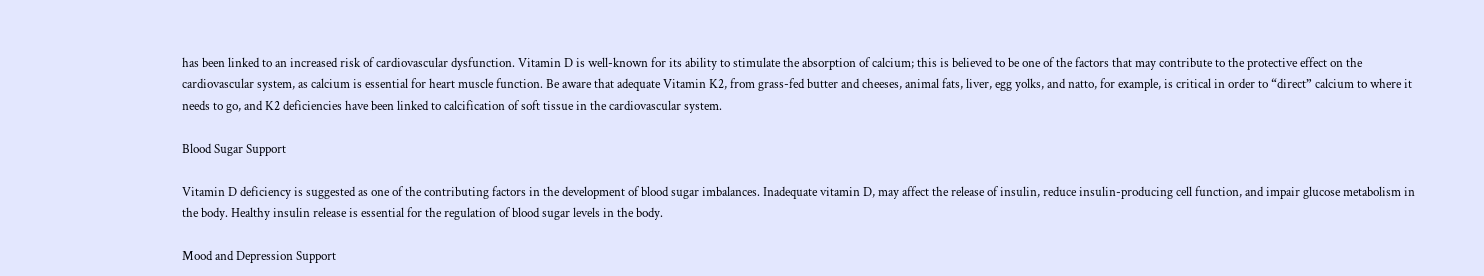has been linked to an increased risk of cardiovascular dysfunction. Vitamin D is well-known for its ability to stimulate the absorption of calcium; this is believed to be one of the factors that may contribute to the protective effect on the cardiovascular system, as calcium is essential for heart muscle function. Be aware that adequate Vitamin K2, from grass-fed butter and cheeses, animal fats, liver, egg yolks, and natto, for example, is critical in order to “direct” calcium to where it needs to go, and K2 deficiencies have been linked to calcification of soft tissue in the cardiovascular system.

Blood Sugar Support

Vitamin D deficiency is suggested as one of the contributing factors in the development of blood sugar imbalances. Inadequate vitamin D, may affect the release of insulin, reduce insulin-producing cell function, and impair glucose metabolism in the body. Healthy insulin release is essential for the regulation of blood sugar levels in the body.

Mood and Depression Support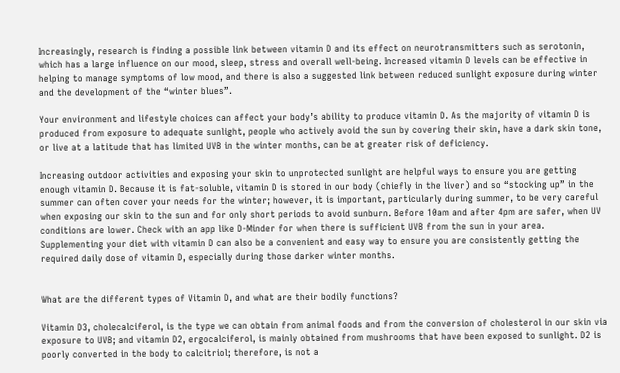Increasingly, research is finding a possible link between vitamin D and its effect on neurotransmitters such as serotonin, which has a large influence on our mood, sleep, stress and overall well-being. Increased vitamin D levels can be effective in helping to manage symptoms of low mood, and there is also a suggested link between reduced sunlight exposure during winter and the development of the “winter blues”.

Your environment and lifestyle choices can affect your body’s ability to produce vitamin D. As the majority of vitamin D is produced from exposure to adequate sunlight, people who actively avoid the sun by covering their skin, have a dark skin tone, or live at a latitude that has limited UVB in the winter months, can be at greater risk of deficiency.

Increasing outdoor activities and exposing your skin to unprotected sunlight are helpful ways to ensure you are getting enough vitamin D. Because it is fat-soluble, vitamin D is stored in our body (chiefly in the liver) and so “stocking up” in the summer can often cover your needs for the winter; however, it is important, particularly during summer, to be very careful when exposing our skin to the sun and for only short periods to avoid sunburn. Before 10am and after 4pm are safer, when UV conditions are lower. Check with an app like D-Minder for when there is sufficient UVB from the sun in your area. Supplementing your diet with vitamin D can also be a convenient and easy way to ensure you are consistently getting the required daily dose of vitamin D, especially during those darker winter months.


What are the different types of Vitamin D, and what are their bodily functions?

Vitamin D3, cholecalciferol, is the type we can obtain from animal foods and from the conversion of cholesterol in our skin via exposure to UVB; and vitamin D2, ergocalciferol, is mainly obtained from mushrooms that have been exposed to sunlight. D2 is poorly converted in the body to calcitriol; therefore, is not a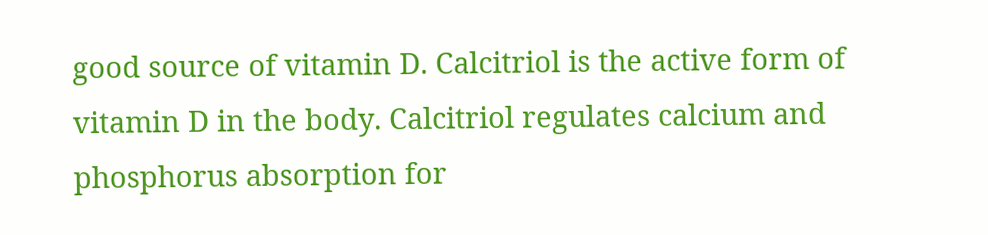good source of vitamin D. Calcitriol is the active form of vitamin D in the body. Calcitriol regulates calcium and phosphorus absorption for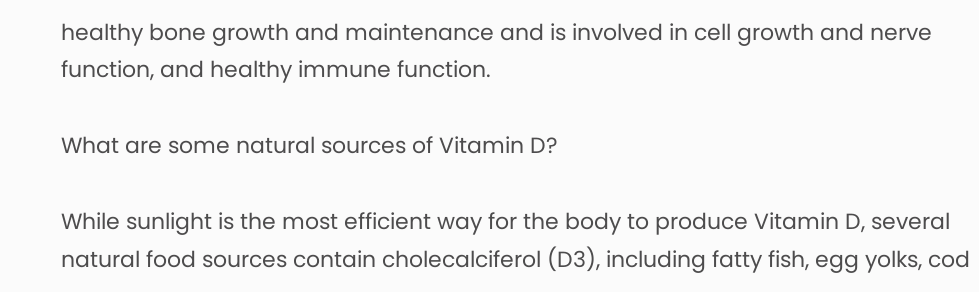healthy bone growth and maintenance and is involved in cell growth and nerve function, and healthy immune function.

What are some natural sources of Vitamin D?

While sunlight is the most efficient way for the body to produce Vitamin D, several natural food sources contain cholecalciferol (D3), including fatty fish, egg yolks, cod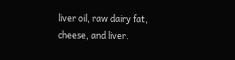liver oil, raw dairy fat, cheese, and liver.